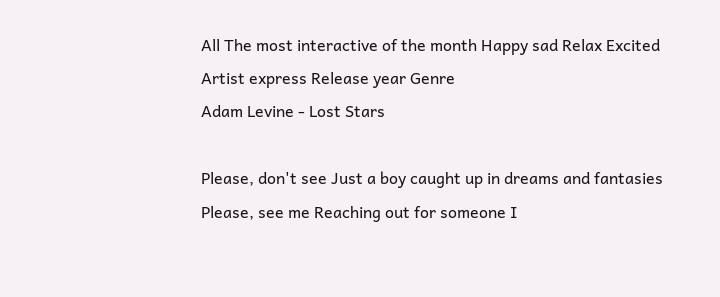All The most interactive of the month Happy sad Relax Excited Artist express Release year Genre
Adam Levine - Lost Stars

Please, don't see Just a boy caught up in dreams and fantasies Please, see me Reaching out for someone I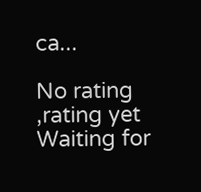ca...

No rating ,rating yet
Waiting for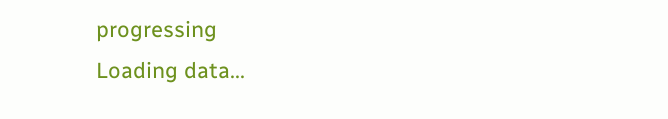progressing
Loading data...